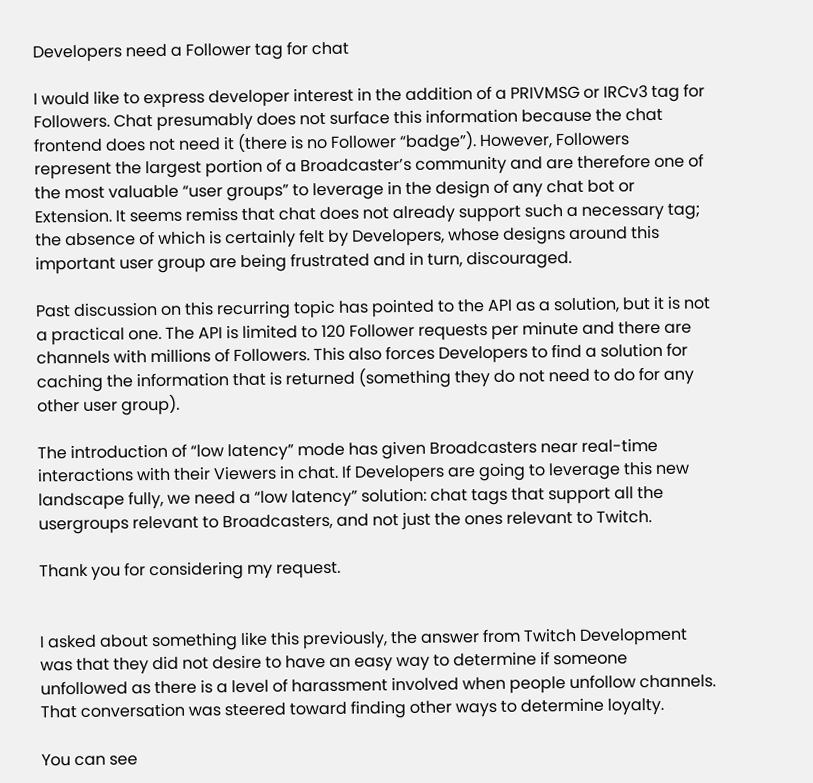Developers need a Follower tag for chat

I would like to express developer interest in the addition of a PRIVMSG or IRCv3 tag for Followers. Chat presumably does not surface this information because the chat frontend does not need it (there is no Follower “badge”). However, Followers represent the largest portion of a Broadcaster’s community and are therefore one of the most valuable “user groups” to leverage in the design of any chat bot or Extension. It seems remiss that chat does not already support such a necessary tag; the absence of which is certainly felt by Developers, whose designs around this important user group are being frustrated and in turn, discouraged.

Past discussion on this recurring topic has pointed to the API as a solution, but it is not a practical one. The API is limited to 120 Follower requests per minute and there are channels with millions of Followers. This also forces Developers to find a solution for caching the information that is returned (something they do not need to do for any other user group).

The introduction of “low latency” mode has given Broadcasters near real-time interactions with their Viewers in chat. If Developers are going to leverage this new landscape fully, we need a “low latency” solution: chat tags that support all the usergroups relevant to Broadcasters, and not just the ones relevant to Twitch.

Thank you for considering my request.


I asked about something like this previously, the answer from Twitch Development was that they did not desire to have an easy way to determine if someone unfollowed as there is a level of harassment involved when people unfollow channels. That conversation was steered toward finding other ways to determine loyalty.

You can see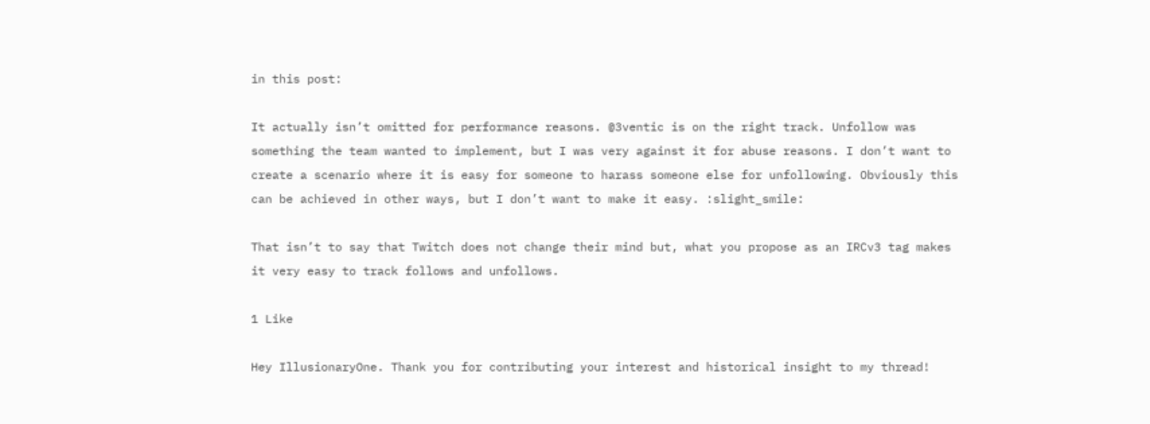in this post:

It actually isn’t omitted for performance reasons. @3ventic is on the right track. Unfollow was something the team wanted to implement, but I was very against it for abuse reasons. I don’t want to create a scenario where it is easy for someone to harass someone else for unfollowing. Obviously this can be achieved in other ways, but I don’t want to make it easy. :slight_smile:

That isn’t to say that Twitch does not change their mind but, what you propose as an IRCv3 tag makes it very easy to track follows and unfollows.

1 Like

Hey IllusionaryOne. Thank you for contributing your interest and historical insight to my thread!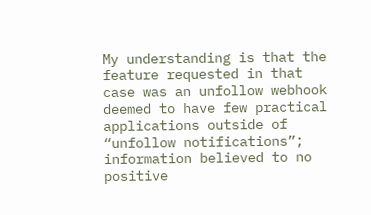My understanding is that the feature requested in that case was an unfollow webhook deemed to have few practical applications outside of “unfollow notifications”; information believed to no positive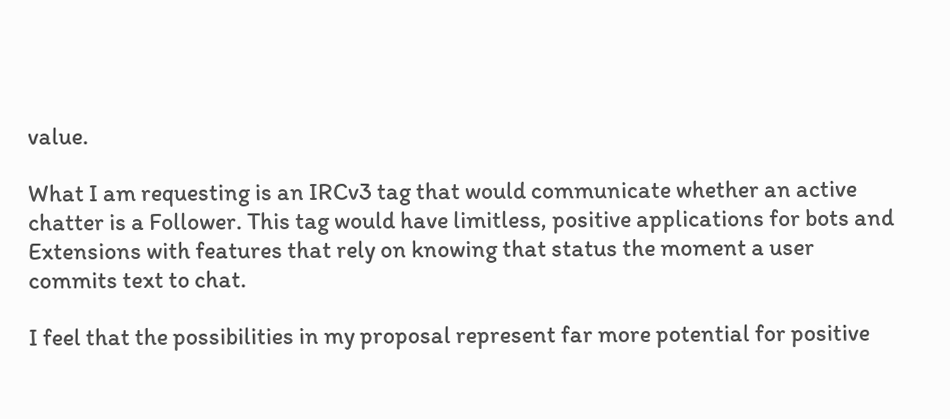value.

What I am requesting is an IRCv3 tag that would communicate whether an active chatter is a Follower. This tag would have limitless, positive applications for bots and Extensions with features that rely on knowing that status the moment a user commits text to chat.

I feel that the possibilities in my proposal represent far more potential for positive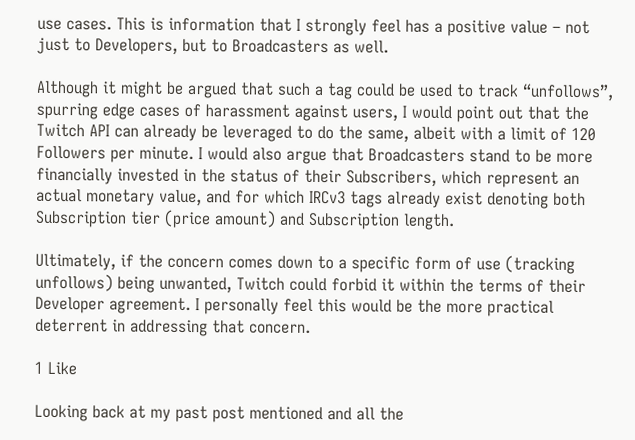use cases. This is information that I strongly feel has a positive value – not just to Developers, but to Broadcasters as well.

Although it might be argued that such a tag could be used to track “unfollows”, spurring edge cases of harassment against users, I would point out that the Twitch API can already be leveraged to do the same, albeit with a limit of 120 Followers per minute. I would also argue that Broadcasters stand to be more financially invested in the status of their Subscribers, which represent an actual monetary value, and for which IRCv3 tags already exist denoting both Subscription tier (price amount) and Subscription length.

Ultimately, if the concern comes down to a specific form of use (tracking unfollows) being unwanted, Twitch could forbid it within the terms of their Developer agreement. I personally feel this would be the more practical deterrent in addressing that concern.

1 Like

Looking back at my past post mentioned and all the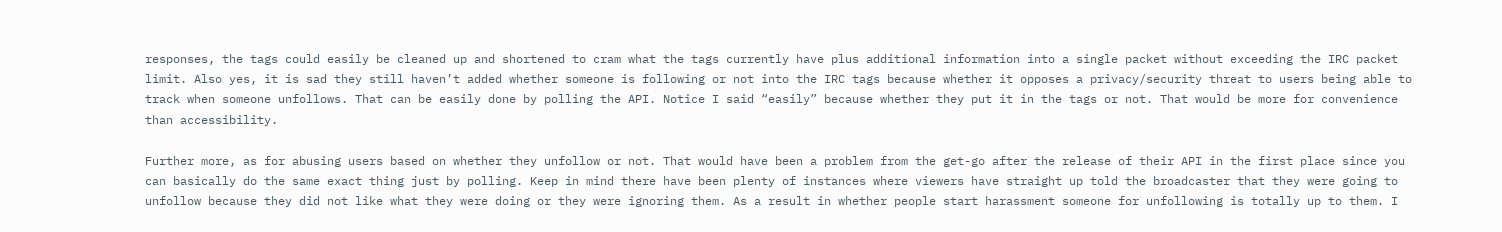responses, the tags could easily be cleaned up and shortened to cram what the tags currently have plus additional information into a single packet without exceeding the IRC packet limit. Also yes, it is sad they still haven’t added whether someone is following or not into the IRC tags because whether it opposes a privacy/security threat to users being able to track when someone unfollows. That can be easily done by polling the API. Notice I said “easily” because whether they put it in the tags or not. That would be more for convenience than accessibility.

Further more, as for abusing users based on whether they unfollow or not. That would have been a problem from the get-go after the release of their API in the first place since you can basically do the same exact thing just by polling. Keep in mind there have been plenty of instances where viewers have straight up told the broadcaster that they were going to unfollow because they did not like what they were doing or they were ignoring them. As a result in whether people start harassment someone for unfollowing is totally up to them. I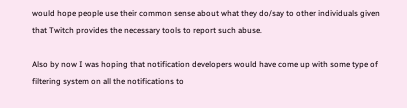would hope people use their common sense about what they do/say to other individuals given that Twitch provides the necessary tools to report such abuse.

Also by now I was hoping that notification developers would have come up with some type of filtering system on all the notifications to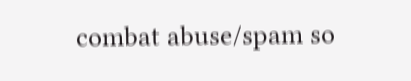combat abuse/spam so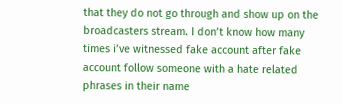that they do not go through and show up on the broadcasters stream. I don’t know how many times i’ve witnessed fake account after fake account follow someone with a hate related phrases in their name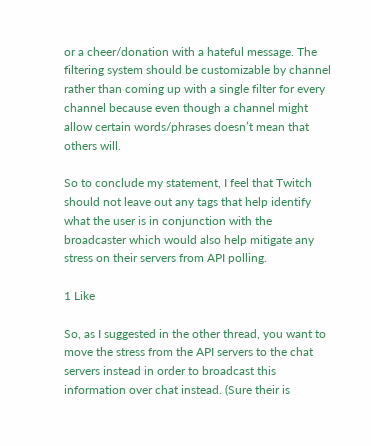or a cheer/donation with a hateful message. The filtering system should be customizable by channel rather than coming up with a single filter for every channel because even though a channel might allow certain words/phrases doesn’t mean that others will.

So to conclude my statement, I feel that Twitch should not leave out any tags that help identify what the user is in conjunction with the broadcaster which would also help mitigate any stress on their servers from API polling.

1 Like

So, as I suggested in the other thread, you want to move the stress from the API servers to the chat servers instead in order to broadcast this information over chat instead. (Sure their is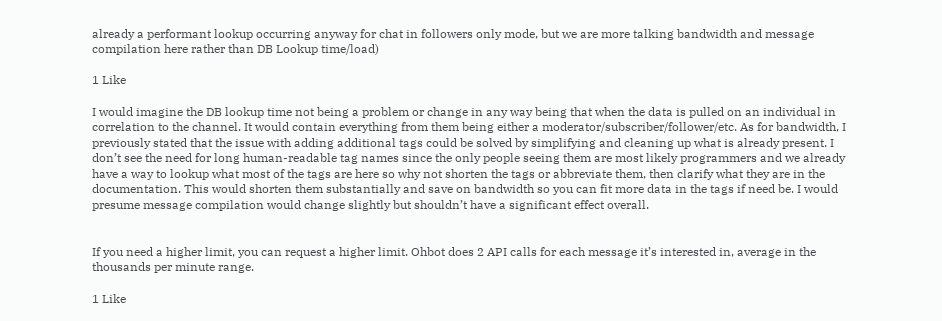already a performant lookup occurring anyway for chat in followers only mode, but we are more talking bandwidth and message compilation here rather than DB Lookup time/load)

1 Like

I would imagine the DB lookup time not being a problem or change in any way being that when the data is pulled on an individual in correlation to the channel. It would contain everything from them being either a moderator/subscriber/follower/etc. As for bandwidth, I previously stated that the issue with adding additional tags could be solved by simplifying and cleaning up what is already present. I don’t see the need for long human-readable tag names since the only people seeing them are most likely programmers and we already have a way to lookup what most of the tags are here so why not shorten the tags or abbreviate them, then clarify what they are in the documentation. This would shorten them substantially and save on bandwidth so you can fit more data in the tags if need be. I would presume message compilation would change slightly but shouldn’t have a significant effect overall.


If you need a higher limit, you can request a higher limit. Ohbot does 2 API calls for each message it’s interested in, average in the thousands per minute range.

1 Like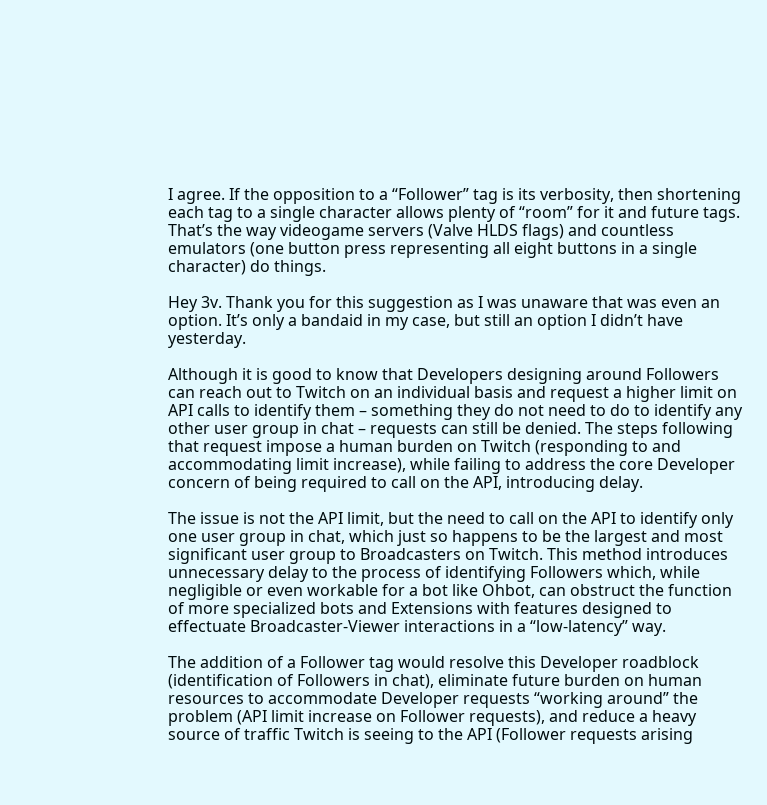I agree. If the opposition to a “Follower” tag is its verbosity, then shortening each tag to a single character allows plenty of “room” for it and future tags. That’s the way videogame servers (Valve HLDS flags) and countless emulators (one button press representing all eight buttons in a single character) do things.

Hey 3v. Thank you for this suggestion as I was unaware that was even an option. It’s only a bandaid in my case, but still an option I didn’t have yesterday.

Although it is good to know that Developers designing around Followers can reach out to Twitch on an individual basis and request a higher limit on API calls to identify them – something they do not need to do to identify any other user group in chat – requests can still be denied. The steps following that request impose a human burden on Twitch (responding to and accommodating limit increase), while failing to address the core Developer concern of being required to call on the API, introducing delay.

The issue is not the API limit, but the need to call on the API to identify only one user group in chat, which just so happens to be the largest and most significant user group to Broadcasters on Twitch. This method introduces unnecessary delay to the process of identifying Followers which, while negligible or even workable for a bot like Ohbot, can obstruct the function of more specialized bots and Extensions with features designed to effectuate Broadcaster-Viewer interactions in a “low-latency” way.

The addition of a Follower tag would resolve this Developer roadblock (identification of Followers in chat), eliminate future burden on human resources to accommodate Developer requests “working around” the problem (API limit increase on Follower requests), and reduce a heavy source of traffic Twitch is seeing to the API (Follower requests arising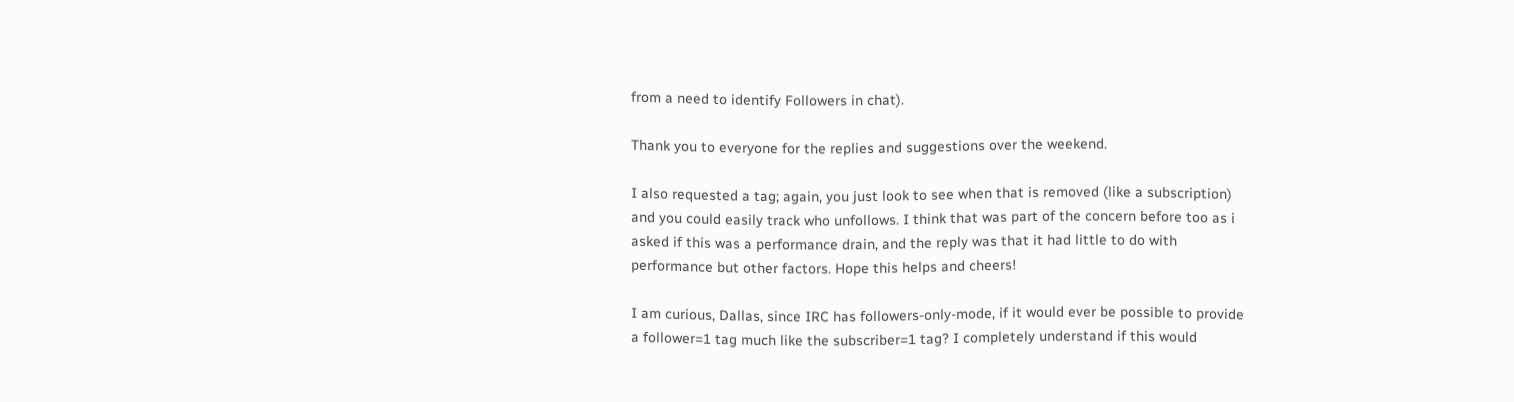from a need to identify Followers in chat).

Thank you to everyone for the replies and suggestions over the weekend.

I also requested a tag; again, you just look to see when that is removed (like a subscription) and you could easily track who unfollows. I think that was part of the concern before too as i asked if this was a performance drain, and the reply was that it had little to do with performance but other factors. Hope this helps and cheers!

I am curious, Dallas, since IRC has followers-only-mode, if it would ever be possible to provide a follower=1 tag much like the subscriber=1 tag? I completely understand if this would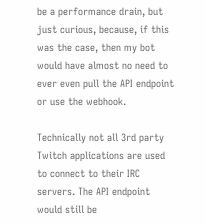be a performance drain, but just curious, because, if this was the case, then my bot would have almost no need to ever even pull the API endpoint or use the webhook.

Technically not all 3rd party Twitch applications are used to connect to their IRC servers. The API endpoint would still be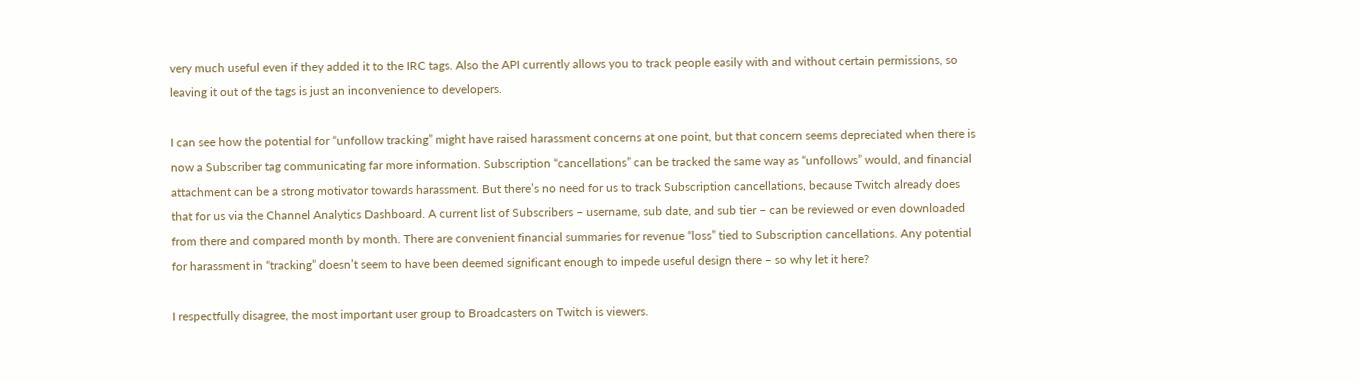very much useful even if they added it to the IRC tags. Also the API currently allows you to track people easily with and without certain permissions, so leaving it out of the tags is just an inconvenience to developers.

I can see how the potential for “unfollow tracking” might have raised harassment concerns at one point, but that concern seems depreciated when there is now a Subscriber tag communicating far more information. Subscription “cancellations” can be tracked the same way as “unfollows” would, and financial attachment can be a strong motivator towards harassment. But there’s no need for us to track Subscription cancellations, because Twitch already does that for us via the Channel Analytics Dashboard. A current list of Subscribers – username, sub date, and sub tier – can be reviewed or even downloaded from there and compared month by month. There are convenient financial summaries for revenue “loss” tied to Subscription cancellations. Any potential for harassment in “tracking” doesn’t seem to have been deemed significant enough to impede useful design there – so why let it here?

I respectfully disagree, the most important user group to Broadcasters on Twitch is viewers.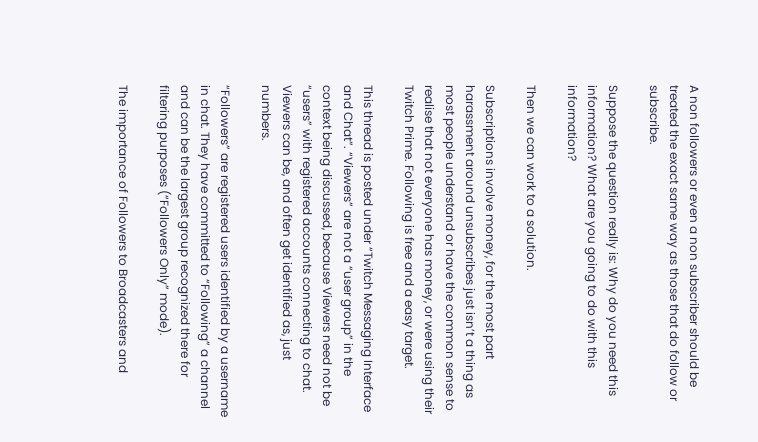A non followers or even a non subscriber should be treated the exact same way as those that do follow or subscribe.

Suppose the question really is: Why do you need this information? What are you going to do with this information?

Then we can work to a solution.

Subscriptions involve money, for the most part harassment around unsubscribes just isn’t a thing as most people understand or have the common sense to realise that not everyone has money, or were using their Twitch Prime. Following is free and a easy target.

This thread is posted under “Twitch Messaging Interface and Chat”. “Viewers” are not a “user group” in the context being discussed, because Viewers need not be “users” with registered accounts connecting to chat. Viewers can be, and often get identified as, just numbers.

“Followers” are registered users identified by a username in chat. They have committed to “Following” a channel and can be the largest group recognized there for filtering purposes (“Followers Only” mode).

The importance of Followers to Broadcasters and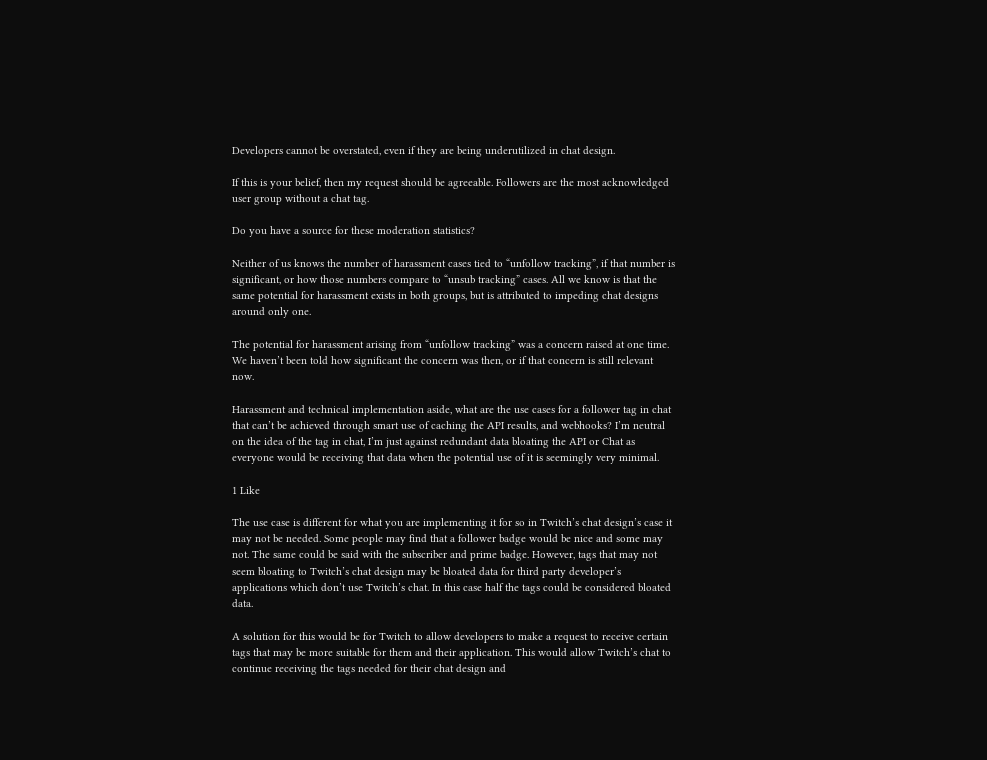Developers cannot be overstated, even if they are being underutilized in chat design.

If this is your belief, then my request should be agreeable. Followers are the most acknowledged user group without a chat tag.

Do you have a source for these moderation statistics?

Neither of us knows the number of harassment cases tied to “unfollow tracking”, if that number is significant, or how those numbers compare to “unsub tracking” cases. All we know is that the same potential for harassment exists in both groups, but is attributed to impeding chat designs around only one.

The potential for harassment arising from “unfollow tracking” was a concern raised at one time. We haven’t been told how significant the concern was then, or if that concern is still relevant now.

Harassment and technical implementation aside, what are the use cases for a follower tag in chat that can’t be achieved through smart use of caching the API results, and webhooks? I’m neutral on the idea of the tag in chat, I’m just against redundant data bloating the API or Chat as everyone would be receiving that data when the potential use of it is seemingly very minimal.

1 Like

The use case is different for what you are implementing it for so in Twitch’s chat design’s case it may not be needed. Some people may find that a follower badge would be nice and some may not. The same could be said with the subscriber and prime badge. However, tags that may not seem bloating to Twitch’s chat design may be bloated data for third party developer’s applications which don’t use Twitch’s chat. In this case half the tags could be considered bloated data.

A solution for this would be for Twitch to allow developers to make a request to receive certain tags that may be more suitable for them and their application. This would allow Twitch’s chat to continue receiving the tags needed for their chat design and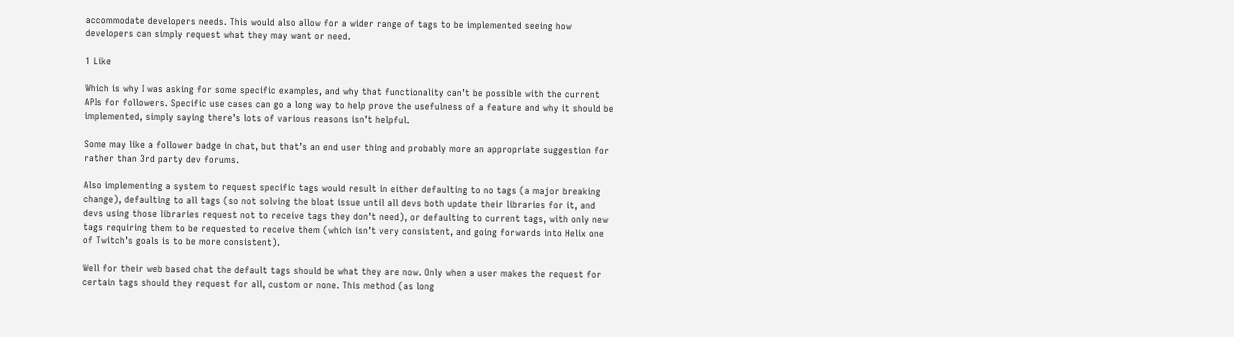accommodate developers needs. This would also allow for a wider range of tags to be implemented seeing how developers can simply request what they may want or need.

1 Like

Which is why I was asking for some specific examples, and why that functionality can’t be possible with the current APIs for followers. Specific use cases can go a long way to help prove the usefulness of a feature and why it should be implemented, simply saying there’s lots of various reasons isn’t helpful.

Some may like a follower badge in chat, but that’s an end user thing and probably more an appropriate suggestion for rather than 3rd party dev forums.

Also implementing a system to request specific tags would result in either defaulting to no tags (a major breaking change), defaulting to all tags (so not solving the bloat issue until all devs both update their libraries for it, and devs using those libraries request not to receive tags they don’t need), or defaulting to current tags, with only new tags requiring them to be requested to receive them (which isn’t very consistent, and going forwards into Helix one of Twitch’s goals is to be more consistent).

Well for their web based chat the default tags should be what they are now. Only when a user makes the request for certain tags should they request for all, custom or none. This method (as long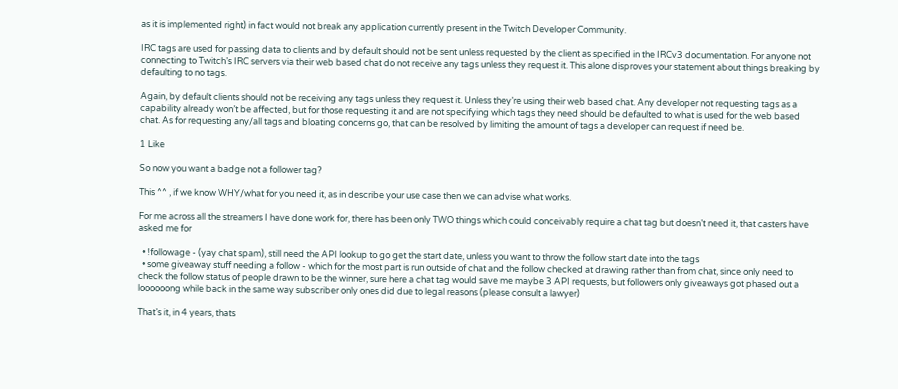as it is implemented right) in fact would not break any application currently present in the Twitch Developer Community.

IRC tags are used for passing data to clients and by default should not be sent unless requested by the client as specified in the IRCv3 documentation. For anyone not connecting to Twitch’s IRC servers via their web based chat do not receive any tags unless they request it. This alone disproves your statement about things breaking by defaulting to no tags.

Again, by default clients should not be receiving any tags unless they request it. Unless they’re using their web based chat. Any developer not requesting tags as a capability already won’t be affected, but for those requesting it and are not specifying which tags they need should be defaulted to what is used for the web based chat. As for requesting any/all tags and bloating concerns go, that can be resolved by limiting the amount of tags a developer can request if need be.

1 Like

So now you want a badge not a follower tag?

This ^^ , if we know WHY/what for you need it, as in describe your use case then we can advise what works.

For me across all the streamers I have done work for, there has been only TWO things which could conceivably require a chat tag but doesn’t need it, that casters have asked me for

  • !followage - (yay chat spam), still need the API lookup to go get the start date, unless you want to throw the follow start date into the tags
  • some giveaway stuff needing a follow - which for the most part is run outside of chat and the follow checked at drawing rather than from chat, since only need to check the follow status of people drawn to be the winner, sure here a chat tag would save me maybe 3 API requests, but followers only giveaways got phased out a loooooong while back in the same way subscriber only ones did due to legal reasons (please consult a lawyer)

That’s it, in 4 years, thats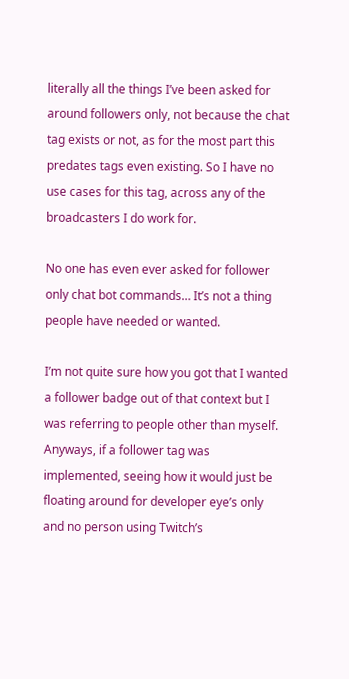literally all the things I’ve been asked for around followers only, not because the chat tag exists or not, as for the most part this predates tags even existing. So I have no use cases for this tag, across any of the broadcasters I do work for.

No one has even ever asked for follower only chat bot commands… It’s not a thing people have needed or wanted.

I’m not quite sure how you got that I wanted a follower badge out of that context but I was referring to people other than myself. Anyways, if a follower tag was implemented, seeing how it would just be floating around for developer eye’s only and no person using Twitch’s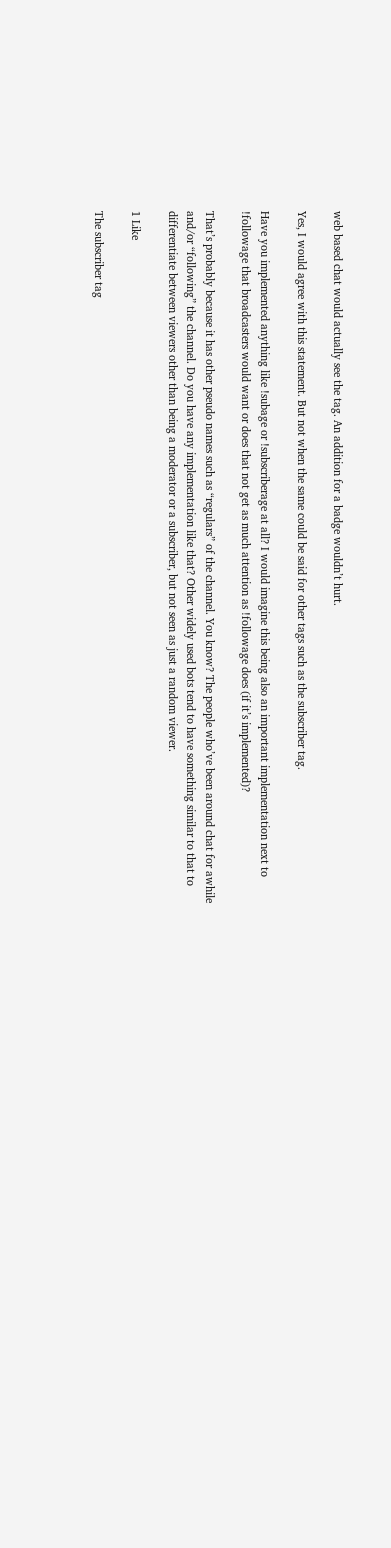web based chat would actually see the tag. An addition for a badge wouldn’t hurt.

Yes, I would agree with this statement. But not when the same could be said for other tags such as the subscriber tag.

Have you implemented anything like !subage or !subscriberage at all? I would imagine this being also an important implementation next to !followage that broadcasters would want or does that not get as much attention as !followage does (if it’s implemented)?

That’s probably because it has other pseudo names such as “regulars” of the channel. You know? The people who’ve been around chat for awhile and/or “following” the channel. Do you have any implementation like that? Other widely used bots tend to have something similar to that to differentiate between viewers other than being a moderator or a subscriber, but not seen as just a random viewer.

1 Like

The subscriber tag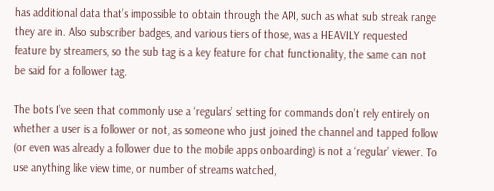has additional data that’s impossible to obtain through the API, such as what sub streak range they are in. Also subscriber badges, and various tiers of those, was a HEAVILY requested feature by streamers, so the sub tag is a key feature for chat functionality, the same can not be said for a follower tag.

The bots I’ve seen that commonly use a ‘regulars’ setting for commands don’t rely entirely on whether a user is a follower or not, as someone who just joined the channel and tapped follow (or even was already a follower due to the mobile apps onboarding) is not a ‘regular’ viewer. To use anything like view time, or number of streams watched,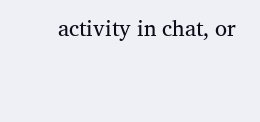activity in chat, or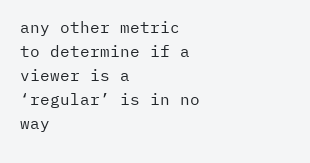any other metric to determine if a viewer is a ‘regular’ is in no way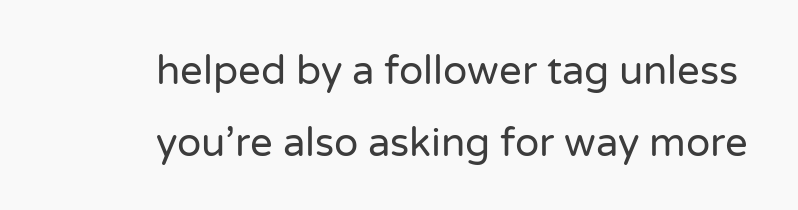helped by a follower tag unless you’re also asking for way more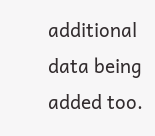additional data being added too.